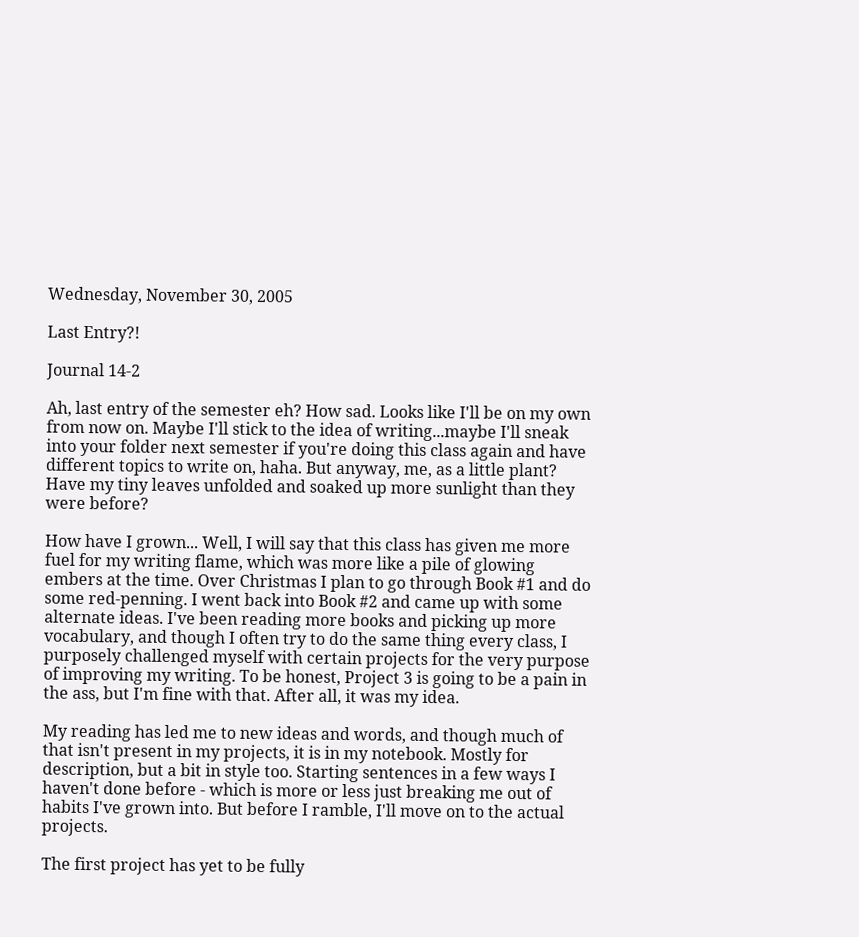Wednesday, November 30, 2005

Last Entry?!

Journal 14-2

Ah, last entry of the semester eh? How sad. Looks like I'll be on my own from now on. Maybe I'll stick to the idea of writing...maybe I'll sneak into your folder next semester if you're doing this class again and have different topics to write on, haha. But anyway, me, as a little plant? Have my tiny leaves unfolded and soaked up more sunlight than they were before?

How have I grown... Well, I will say that this class has given me more fuel for my writing flame, which was more like a pile of glowing embers at the time. Over Christmas I plan to go through Book #1 and do some red-penning. I went back into Book #2 and came up with some alternate ideas. I've been reading more books and picking up more vocabulary, and though I often try to do the same thing every class, I purposely challenged myself with certain projects for the very purpose of improving my writing. To be honest, Project 3 is going to be a pain in the ass, but I'm fine with that. After all, it was my idea.

My reading has led me to new ideas and words, and though much of that isn't present in my projects, it is in my notebook. Mostly for description, but a bit in style too. Starting sentences in a few ways I haven't done before - which is more or less just breaking me out of habits I've grown into. But before I ramble, I'll move on to the actual projects.

The first project has yet to be fully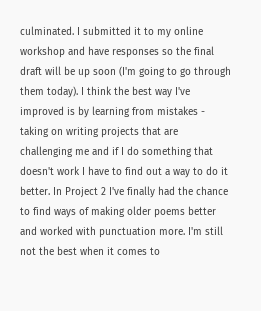culminated. I submitted it to my online workshop and have responses so the final draft will be up soon (I'm going to go through them today). I think the best way I've improved is by learning from mistakes - taking on writing projects that are challenging me and if I do something that doesn't work I have to find out a way to do it better. In Project 2 I've finally had the chance to find ways of making older poems better and worked with punctuation more. I'm still not the best when it comes to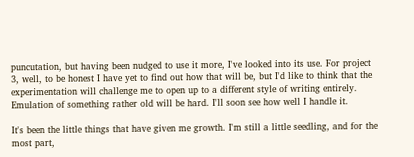puncutation, but having been nudged to use it more, I've looked into its use. For project 3, well, to be honest I have yet to find out how that will be, but I'd like to think that the experimentation will challenge me to open up to a different style of writing entirely. Emulation of something rather old will be hard. I'll soon see how well I handle it.

It's been the little things that have given me growth. I'm still a little seedling, and for the most part,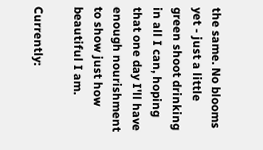the same. No blooms yet - just a little green shoot drinking in all I can, hoping that one day I'll have enough nourishment to show just how beautiful I am.

Currently: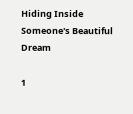Hiding Inside Someone's Beautiful Dream

1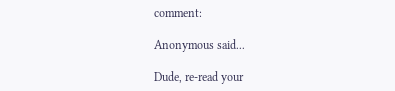comment:

Anonymous said...

Dude, re-read your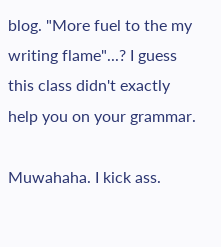blog. "More fuel to the my writing flame"...? I guess this class didn't exactly help you on your grammar.

Muwahaha. I kick ass.